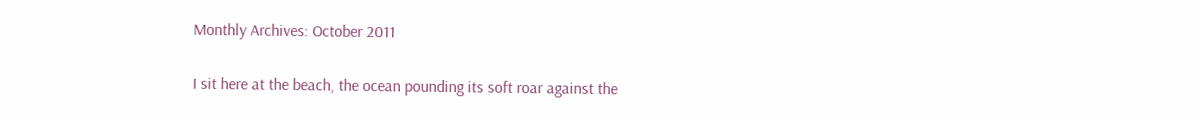Monthly Archives: October 2011


I sit here at the beach, the ocean pounding its soft roar against the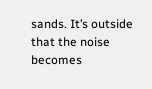sands. It’s outside that the noise becomes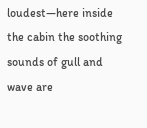loudest—here inside the cabin the soothing sounds of gull and wave are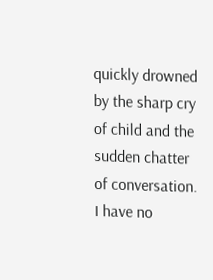quickly drowned by the sharp cry of child and the sudden chatter of conversation. I have no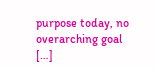purpose today, no overarching goal […]